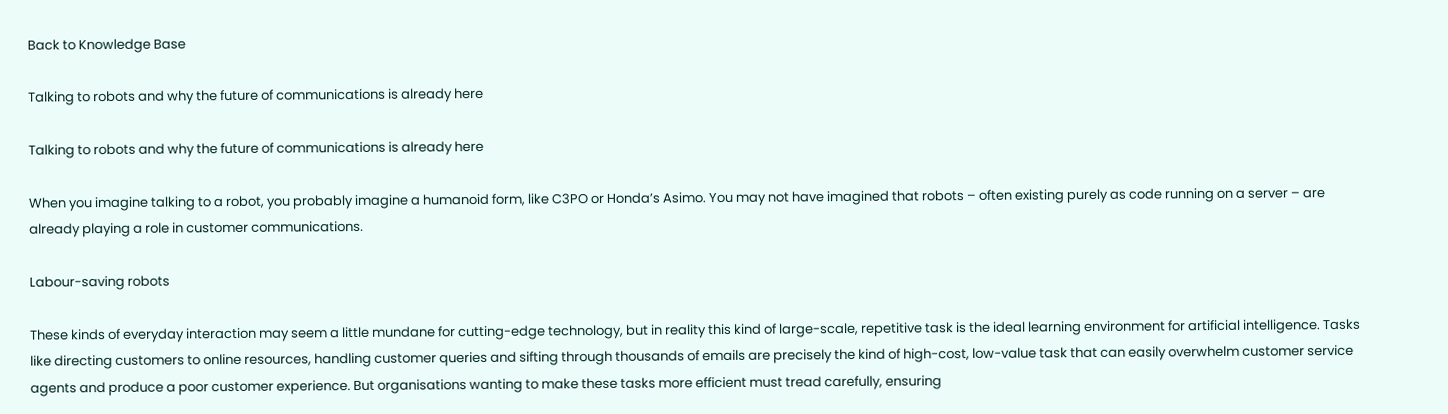Back to Knowledge Base

Talking to robots and why the future of communications is already here

Talking to robots and why the future of communications is already here

When you imagine talking to a robot, you probably imagine a humanoid form, like C3PO or Honda’s Asimo. You may not have imagined that robots – often existing purely as code running on a server – are already playing a role in customer communications.

Labour-saving robots

These kinds of everyday interaction may seem a little mundane for cutting-edge technology, but in reality this kind of large-scale, repetitive task is the ideal learning environment for artificial intelligence. Tasks like directing customers to online resources, handling customer queries and sifting through thousands of emails are precisely the kind of high-cost, low-value task that can easily overwhelm customer service agents and produce a poor customer experience. But organisations wanting to make these tasks more efficient must tread carefully, ensuring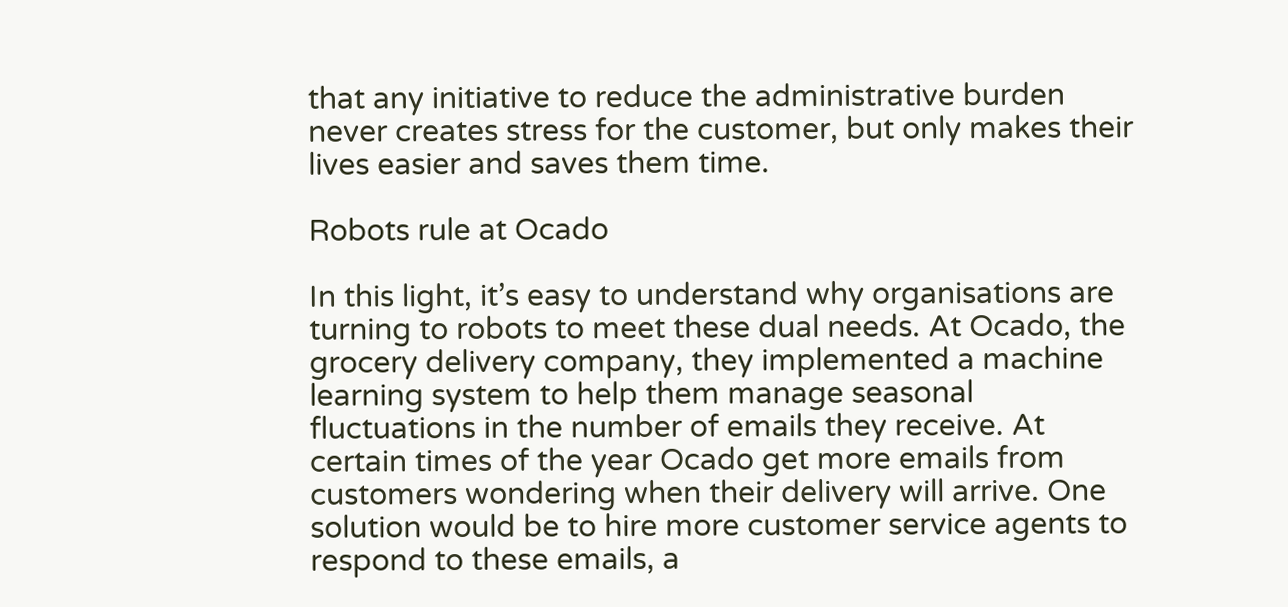that any initiative to reduce the administrative burden never creates stress for the customer, but only makes their lives easier and saves them time.

Robots rule at Ocado

In this light, it’s easy to understand why organisations are turning to robots to meet these dual needs. At Ocado, the grocery delivery company, they implemented a machine learning system to help them manage seasonal fluctuations in the number of emails they receive. At certain times of the year Ocado get more emails from customers wondering when their delivery will arrive. One solution would be to hire more customer service agents to respond to these emails, a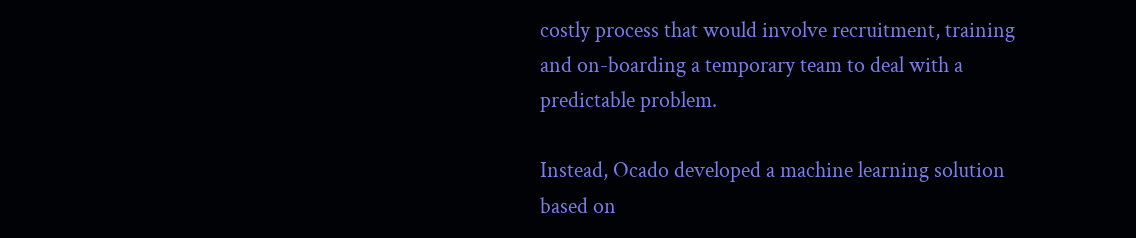costly process that would involve recruitment, training and on-boarding a temporary team to deal with a predictable problem.

Instead, Ocado developed a machine learning solution based on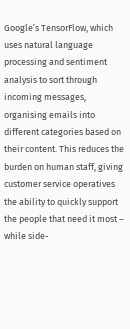Google’s TensorFlow, which uses natural language processing and sentiment analysis to sort through incoming messages, organising emails into different categories based on their content. This reduces the burden on human staff, giving customer service operatives the ability to quickly support the people that need it most – while side-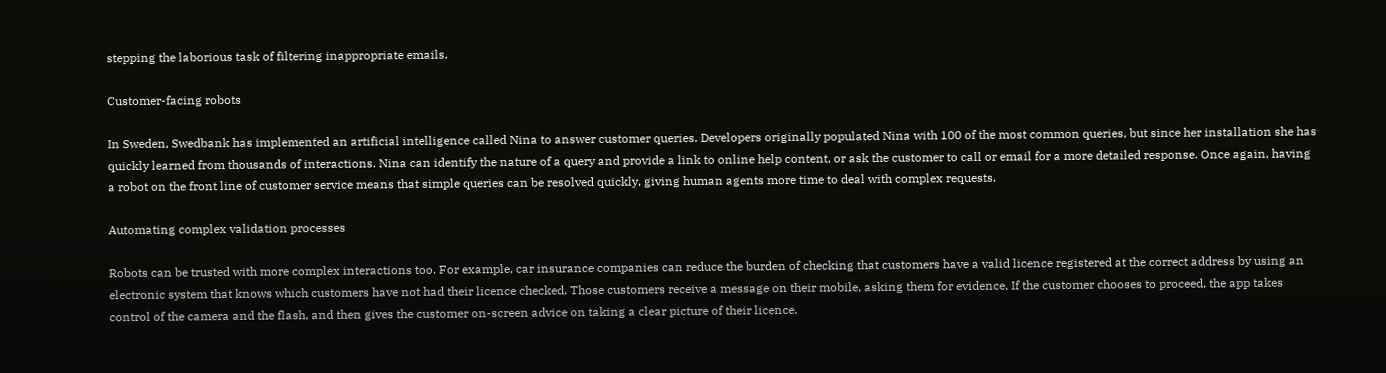stepping the laborious task of filtering inappropriate emails.

Customer-facing robots

In Sweden, Swedbank has implemented an artificial intelligence called Nina to answer customer queries. Developers originally populated Nina with 100 of the most common queries, but since her installation she has quickly learned from thousands of interactions. Nina can identify the nature of a query and provide a link to online help content, or ask the customer to call or email for a more detailed response. Once again, having a robot on the front line of customer service means that simple queries can be resolved quickly, giving human agents more time to deal with complex requests.

Automating complex validation processes

Robots can be trusted with more complex interactions too. For example, car insurance companies can reduce the burden of checking that customers have a valid licence registered at the correct address by using an electronic system that knows which customers have not had their licence checked. Those customers receive a message on their mobile, asking them for evidence. If the customer chooses to proceed, the app takes control of the camera and the flash, and then gives the customer on-screen advice on taking a clear picture of their licence.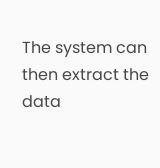The system can then extract the data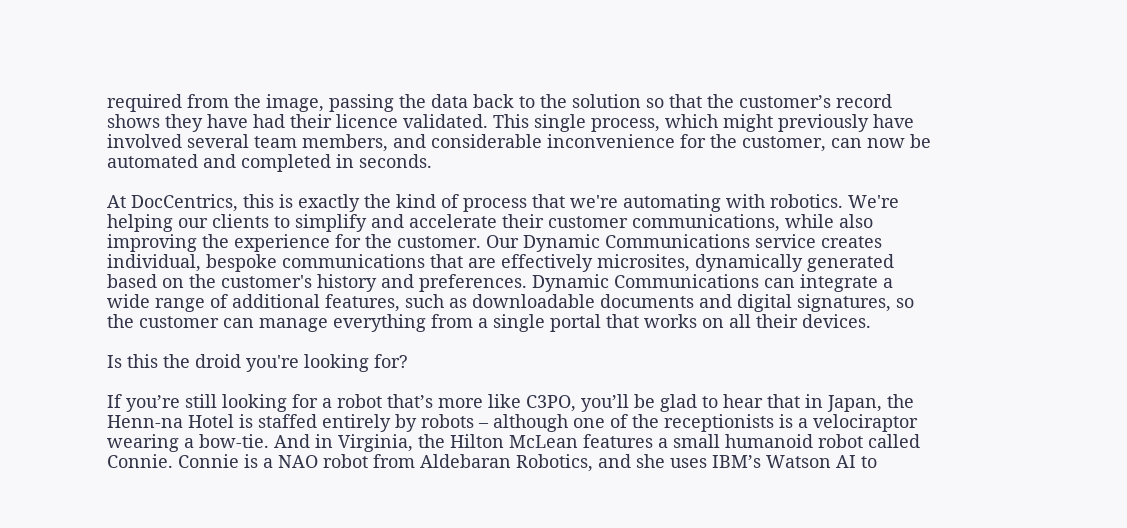required from the image, passing the data back to the solution so that the customer’s record shows they have had their licence validated. This single process, which might previously have involved several team members, and considerable inconvenience for the customer, can now be automated and completed in seconds.

At DocCentrics, this is exactly the kind of process that we're automating with robotics. We're helping our clients to simplify and accelerate their customer communications, while also improving the experience for the customer. Our Dynamic Communications service creates individual, bespoke communications that are effectively microsites, dynamically generated based on the customer's history and preferences. Dynamic Communications can integrate a wide range of additional features, such as downloadable documents and digital signatures, so the customer can manage everything from a single portal that works on all their devices.

Is this the droid you're looking for?

If you’re still looking for a robot that’s more like C3PO, you’ll be glad to hear that in Japan, the Henn-na Hotel is staffed entirely by robots – although one of the receptionists is a velociraptor wearing a bow-tie. And in Virginia, the Hilton McLean features a small humanoid robot called Connie. Connie is a NAO robot from Aldebaran Robotics, and she uses IBM’s Watson AI to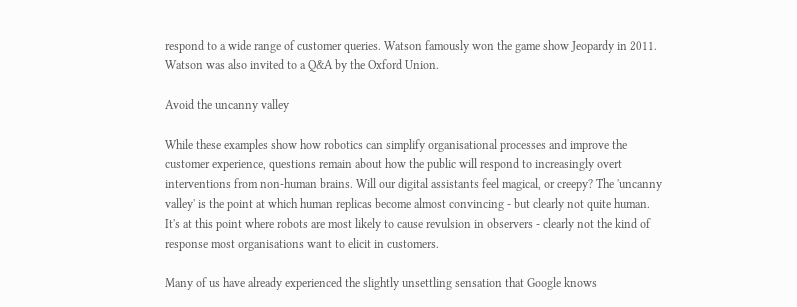respond to a wide range of customer queries. Watson famously won the game show Jeopardy in 2011. Watson was also invited to a Q&A by the Oxford Union.

Avoid the uncanny valley

While these examples show how robotics can simplify organisational processes and improve the customer experience, questions remain about how the public will respond to increasingly overt interventions from non-human brains. Will our digital assistants feel magical, or creepy? The 'uncanny valley' is the point at which human replicas become almost convincing - but clearly not quite human. It's at this point where robots are most likely to cause revulsion in observers - clearly not the kind of response most organisations want to elicit in customers.

Many of us have already experienced the slightly unsettling sensation that Google knows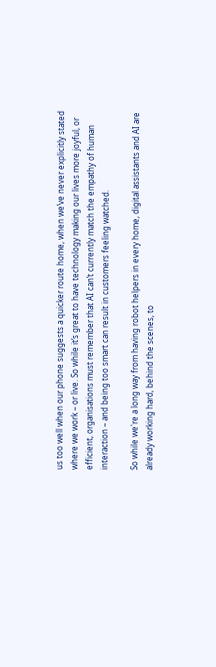us too well when our phone suggests a quicker route home, when we’ve never explicitly stated where we work – or live. So while it’s great to have technology making our lives more joyful, or efficient, organisations must remember that AI can’t currently match the empathy of human interaction – and being too smart can result in customers feeling watched.

So while we're a long way from having robot helpers in every home, digital assistants and AI are already working hard, behind the scenes, to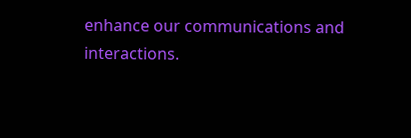enhance our communications and interactions.